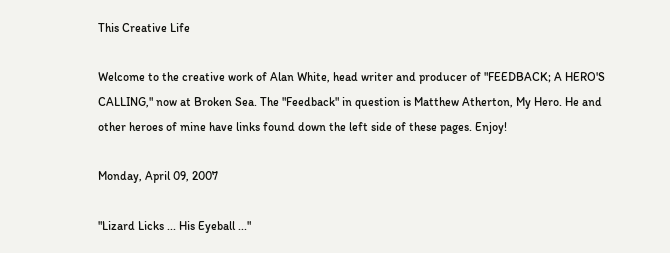This Creative Life

Welcome to the creative work of Alan White, head writer and producer of "FEEDBACK; A HERO'S CALLING," now at Broken Sea. The "Feedback" in question is Matthew Atherton, My Hero. He and other heroes of mine have links found down the left side of these pages. Enjoy!

Monday, April 09, 2007

"Lizard Licks ... His Eyeball ..."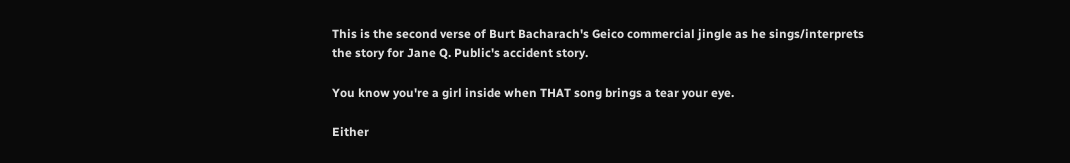This is the second verse of Burt Bacharach's Geico commercial jingle as he sings/interprets the story for Jane Q. Public's accident story.

You know you're a girl inside when THAT song brings a tear your eye.

Either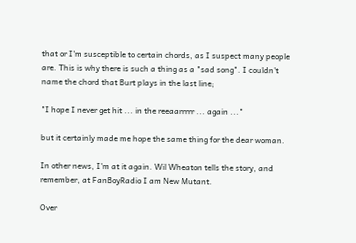that or I'm susceptible to certain chords, as I suspect many people are. This is why there is such a thing as a "sad song". I couldn't name the chord that Burt plays in the last line;

"I hope I never get hit ... in the reeaarrrrr ... again ..."

but it certainly made me hope the same thing for the dear woman.

In other news, I'm at it again. Wil Wheaton tells the story, and remember, at FanBoyRadio I am New Mutant.

Over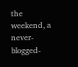the weekend, a never-blogged-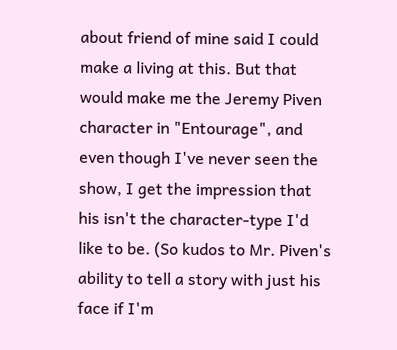about friend of mine said I could make a living at this. But that would make me the Jeremy Piven character in "Entourage", and even though I've never seen the show, I get the impression that his isn't the character-type I'd like to be. (So kudos to Mr. Piven's ability to tell a story with just his face if I'm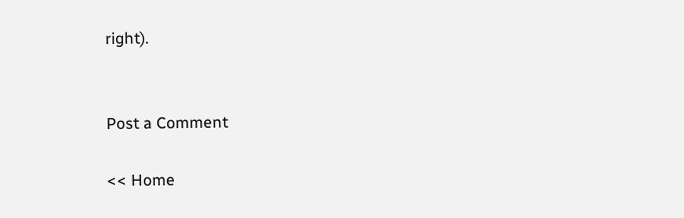right).


Post a Comment

<< Home